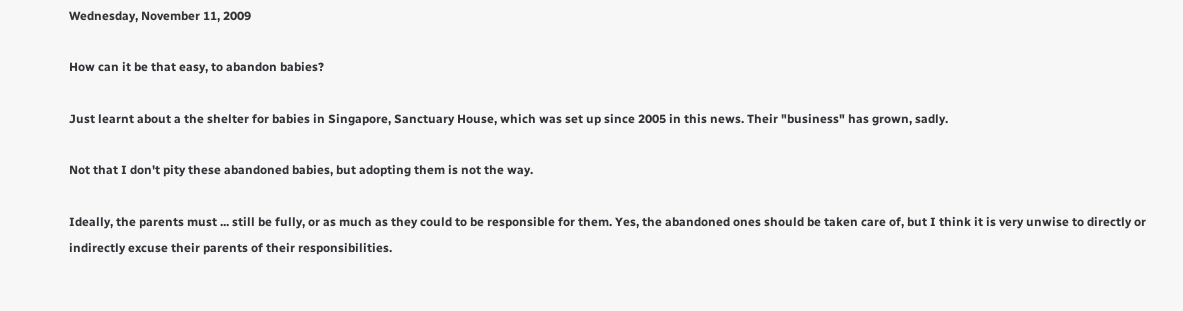Wednesday, November 11, 2009

How can it be that easy, to abandon babies?

Just learnt about a the shelter for babies in Singapore, Sanctuary House, which was set up since 2005 in this news. Their "business" has grown, sadly.

Not that I don't pity these abandoned babies, but adopting them is not the way.

Ideally, the parents must ... still be fully, or as much as they could to be responsible for them. Yes, the abandoned ones should be taken care of, but I think it is very unwise to directly or indirectly excuse their parents of their responsibilities.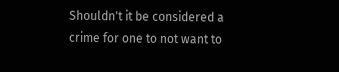Shouldn't it be considered a crime for one to not want to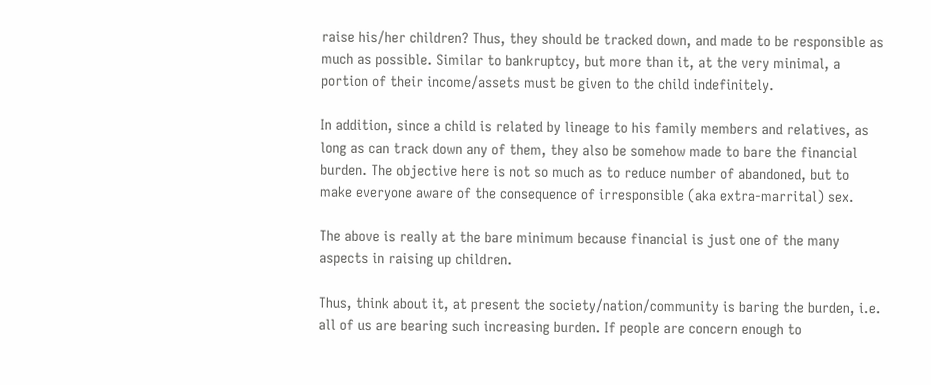raise his/her children? Thus, they should be tracked down, and made to be responsible as much as possible. Similar to bankruptcy, but more than it, at the very minimal, a portion of their income/assets must be given to the child indefinitely.

In addition, since a child is related by lineage to his family members and relatives, as long as can track down any of them, they also be somehow made to bare the financial burden. The objective here is not so much as to reduce number of abandoned, but to make everyone aware of the consequence of irresponsible (aka extra-marrital) sex.

The above is really at the bare minimum because financial is just one of the many aspects in raising up children.

Thus, think about it, at present the society/nation/community is baring the burden, i.e. all of us are bearing such increasing burden. If people are concern enough to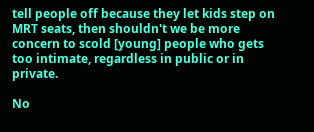tell people off because they let kids step on MRT seats, then shouldn't we be more concern to scold [young] people who gets too intimate, regardless in public or in private.

No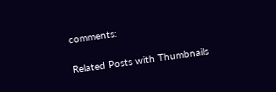comments:

Related Posts with Thumbnails